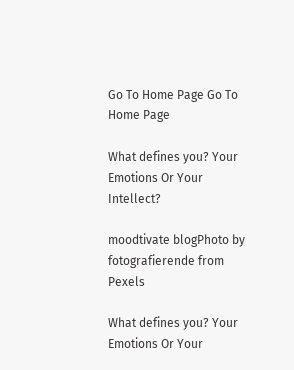Go To Home Page Go To Home Page

What defines you? Your Emotions Or Your Intellect?

moodtivate blogPhoto by fotografierende from Pexels

What defines you? Your Emotions Or Your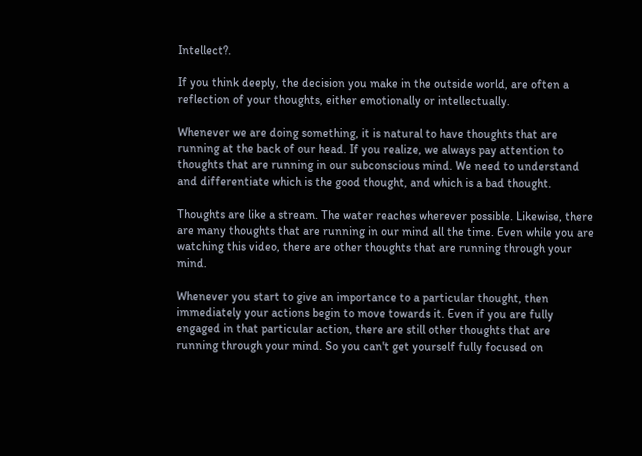Intellect?.

If you think deeply, the decision you make in the outside world, are often a reflection of your thoughts, either emotionally or intellectually.

Whenever we are doing something, it is natural to have thoughts that are running at the back of our head. If you realize, we always pay attention to thoughts that are running in our subconscious mind. We need to understand and differentiate which is the good thought, and which is a bad thought.

Thoughts are like a stream. The water reaches wherever possible. Likewise, there are many thoughts that are running in our mind all the time. Even while you are watching this video, there are other thoughts that are running through your mind.

Whenever you start to give an importance to a particular thought, then immediately your actions begin to move towards it. Even if you are fully engaged in that particular action, there are still other thoughts that are running through your mind. So you can't get yourself fully focused on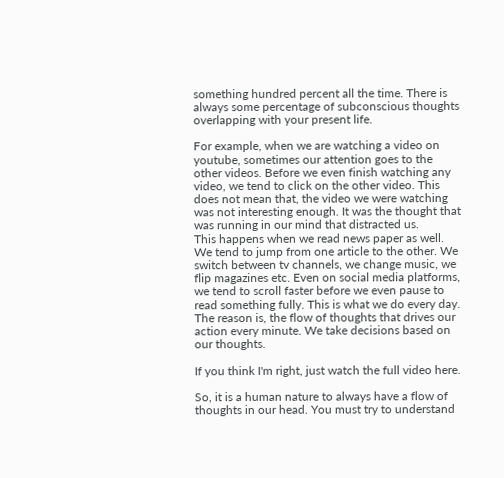something hundred percent all the time. There is always some percentage of subconscious thoughts overlapping with your present life.

For example, when we are watching a video on youtube, sometimes our attention goes to the other videos. Before we even finish watching any video, we tend to click on the other video. This does not mean that, the video we were watching was not interesting enough. It was the thought that was running in our mind that distracted us.
This happens when we read news paper as well. We tend to jump from one article to the other. We switch between tv channels, we change music, we flip magazines etc. Even on social media platforms, we tend to scroll faster before we even pause to read something fully. This is what we do every day. The reason is, the flow of thoughts that drives our action every minute. We take decisions based on our thoughts.

If you think I'm right, just watch the full video here.

So, it is a human nature to always have a flow of thoughts in our head. You must try to understand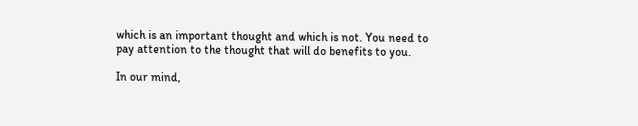which is an important thought and which is not. You need to pay attention to the thought that will do benefits to you.

In our mind,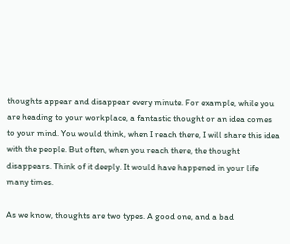thoughts appear and disappear every minute. For example, while you are heading to your workplace, a fantastic thought or an idea comes to your mind. You would think, when I reach there, I will share this idea with the people. But often, when you reach there, the thought disappears. Think of it deeply. It would have happened in your life many times.

As we know, thoughts are two types. A good one, and a bad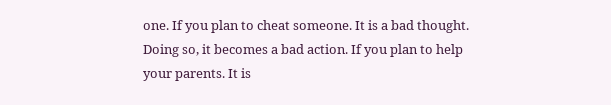one. If you plan to cheat someone. It is a bad thought. Doing so, it becomes a bad action. If you plan to help your parents. It is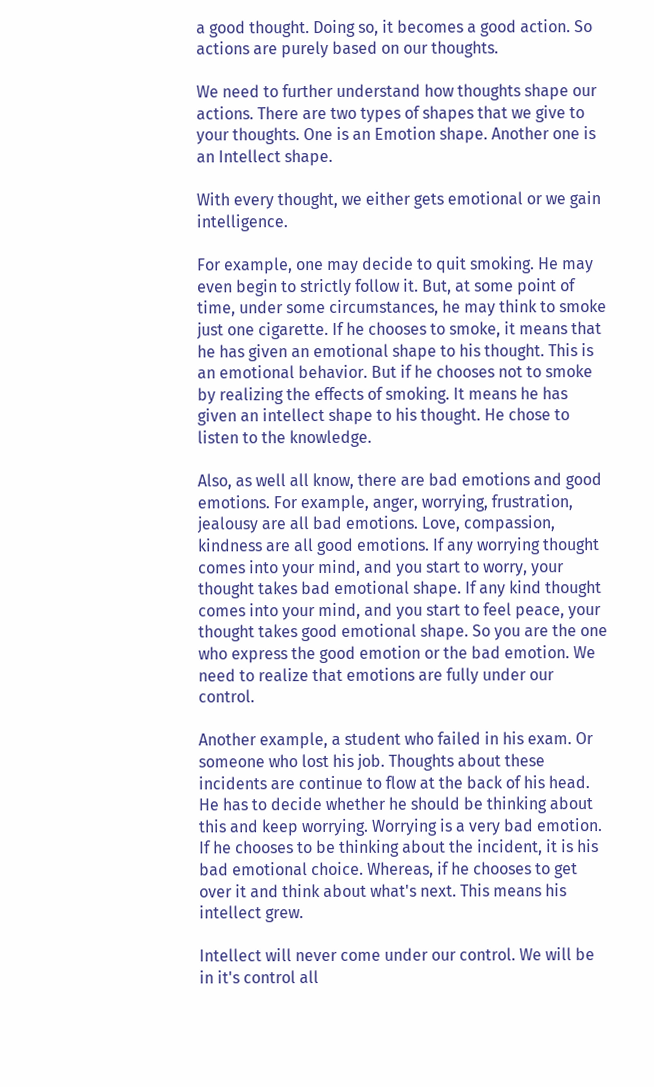a good thought. Doing so, it becomes a good action. So actions are purely based on our thoughts.

We need to further understand how thoughts shape our actions. There are two types of shapes that we give to your thoughts. One is an Emotion shape. Another one is an Intellect shape.

With every thought, we either gets emotional or we gain intelligence.

For example, one may decide to quit smoking. He may even begin to strictly follow it. But, at some point of time, under some circumstances, he may think to smoke just one cigarette. If he chooses to smoke, it means that he has given an emotional shape to his thought. This is an emotional behavior. But if he chooses not to smoke by realizing the effects of smoking. It means he has given an intellect shape to his thought. He chose to listen to the knowledge.

Also, as well all know, there are bad emotions and good emotions. For example, anger, worrying, frustration, jealousy are all bad emotions. Love, compassion, kindness are all good emotions. If any worrying thought comes into your mind, and you start to worry, your thought takes bad emotional shape. If any kind thought comes into your mind, and you start to feel peace, your thought takes good emotional shape. So you are the one who express the good emotion or the bad emotion. We need to realize that emotions are fully under our control.

Another example, a student who failed in his exam. Or someone who lost his job. Thoughts about these incidents are continue to flow at the back of his head. He has to decide whether he should be thinking about this and keep worrying. Worrying is a very bad emotion. If he chooses to be thinking about the incident, it is his bad emotional choice. Whereas, if he chooses to get over it and think about what's next. This means his intellect grew.

Intellect will never come under our control. We will be in it's control all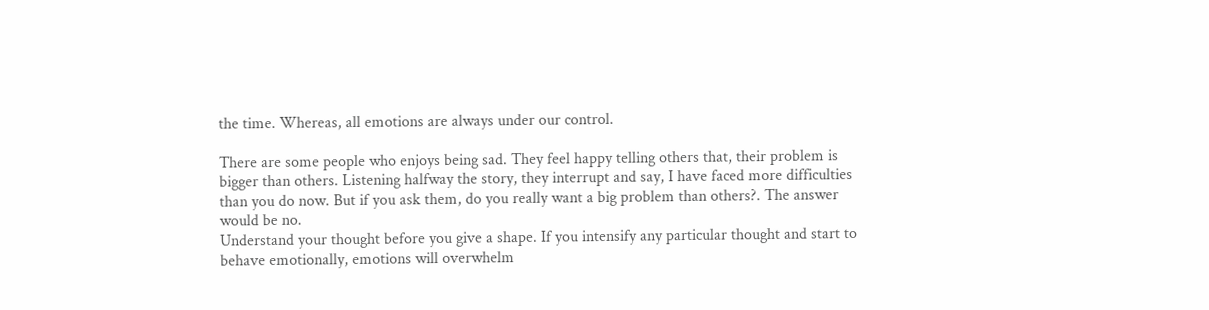the time. Whereas, all emotions are always under our control.

There are some people who enjoys being sad. They feel happy telling others that, their problem is bigger than others. Listening halfway the story, they interrupt and say, I have faced more difficulties than you do now. But if you ask them, do you really want a big problem than others?. The answer would be no.
Understand your thought before you give a shape. If you intensify any particular thought and start to behave emotionally, emotions will overwhelm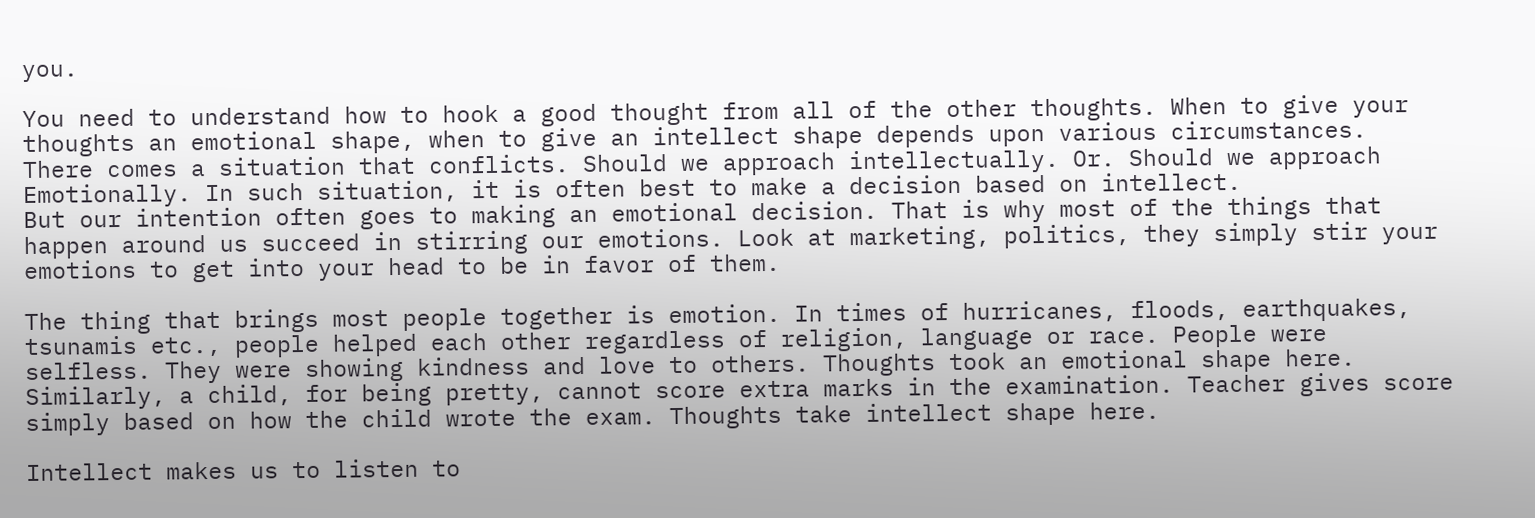you.

You need to understand how to hook a good thought from all of the other thoughts. When to give your thoughts an emotional shape, when to give an intellect shape depends upon various circumstances.
There comes a situation that conflicts. Should we approach intellectually. Or. Should we approach Emotionally. In such situation, it is often best to make a decision based on intellect.
But our intention often goes to making an emotional decision. That is why most of the things that happen around us succeed in stirring our emotions. Look at marketing, politics, they simply stir your emotions to get into your head to be in favor of them.

The thing that brings most people together is emotion. In times of hurricanes, floods, earthquakes, tsunamis etc., people helped each other regardless of religion, language or race. People were selfless. They were showing kindness and love to others. Thoughts took an emotional shape here.
Similarly, a child, for being pretty, cannot score extra marks in the examination. Teacher gives score simply based on how the child wrote the exam. Thoughts take intellect shape here.

Intellect makes us to listen to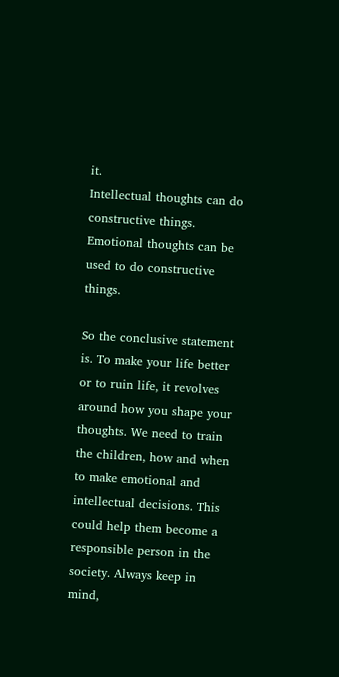it.
Intellectual thoughts can do constructive things.
Emotional thoughts can be used to do constructive things.

So the conclusive statement is. To make your life better or to ruin life, it revolves around how you shape your thoughts. We need to train the children, how and when to make emotional and intellectual decisions. This could help them become a responsible person in the society. Always keep in mind,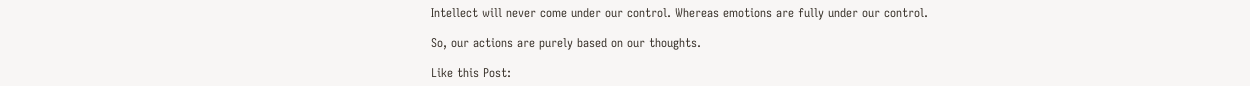Intellect will never come under our control. Whereas emotions are fully under our control.

So, our actions are purely based on our thoughts.

Like this Post: